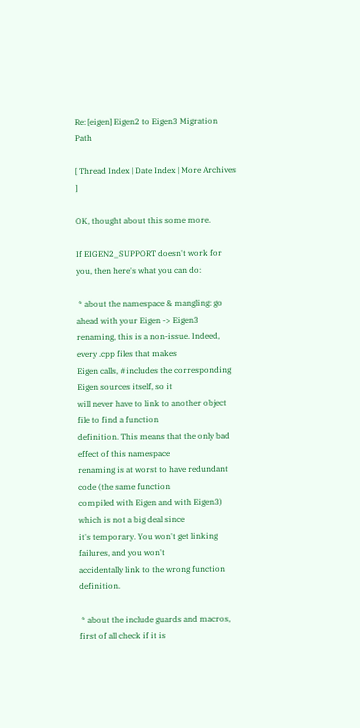Re: [eigen] Eigen2 to Eigen3 Migration Path

[ Thread Index | Date Index | More Archives ]

OK, thought about this some more.

If EIGEN2_SUPPORT doesn't work for you, then here's what you can do:

 * about the namespace & mangling: go ahead with your Eigen -> Eigen3
renaming, this is a non-issue. Indeed, every .cpp files that makes
Eigen calls, #includes the corresponding Eigen sources itself, so it
will never have to link to another object file to find a function
definition. This means that the only bad effect of this namespace
renaming is at worst to have redundant code (the same function
compiled with Eigen and with Eigen3) which is not a big deal since
it's temporary. You won't get linking failures, and you won't
accidentally link to the wrong function definition.

 * about the include guards and macros, first of all check if it is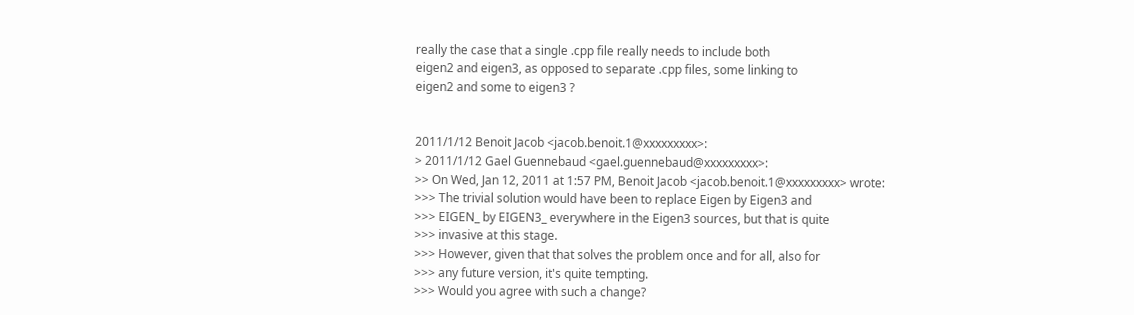really the case that a single .cpp file really needs to include both
eigen2 and eigen3, as opposed to separate .cpp files, some linking to
eigen2 and some to eigen3 ?


2011/1/12 Benoit Jacob <jacob.benoit.1@xxxxxxxxx>:
> 2011/1/12 Gael Guennebaud <gael.guennebaud@xxxxxxxxx>:
>> On Wed, Jan 12, 2011 at 1:57 PM, Benoit Jacob <jacob.benoit.1@xxxxxxxxx> wrote:
>>> The trivial solution would have been to replace Eigen by Eigen3 and
>>> EIGEN_ by EIGEN3_ everywhere in the Eigen3 sources, but that is quite
>>> invasive at this stage.
>>> However, given that that solves the problem once and for all, also for
>>> any future version, it's quite tempting.
>>> Would you agree with such a change?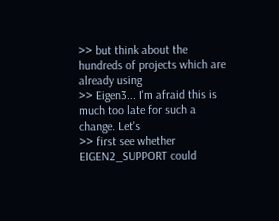>> but think about the hundreds of projects which are already using
>> Eigen3... I'm afraid this is much too late for such a change. Let's
>> first see whether EIGEN2_SUPPORT could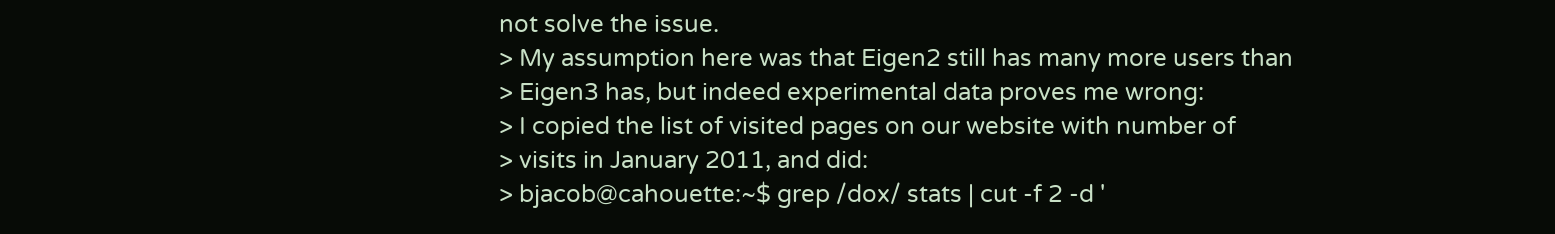not solve the issue.
> My assumption here was that Eigen2 still has many more users than
> Eigen3 has, but indeed experimental data proves me wrong:
> I copied the list of visited pages on our website with number of
> visits in January 2011, and did:
> bjacob@cahouette:~$ grep /dox/ stats | cut -f 2 -d '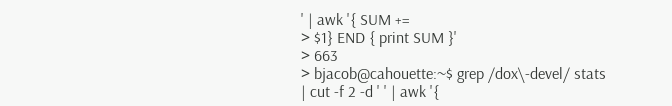' | awk '{ SUM +=
> $1} END { print SUM }'
> 663
> bjacob@cahouette:~$ grep /dox\-devel/ stats | cut -f 2 -d ' ' | awk '{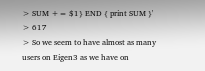> SUM += $1} END { print SUM }'
> 617
> So we seem to have almost as many users on Eigen3 as we have on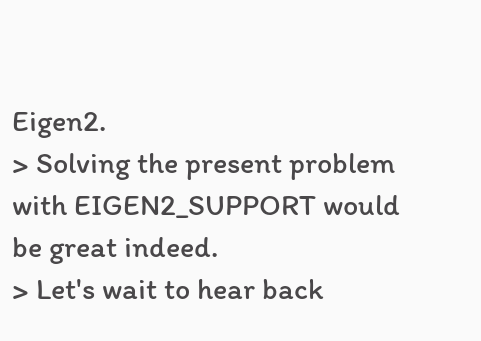Eigen2.
> Solving the present problem with EIGEN2_SUPPORT would be great indeed.
> Let's wait to hear back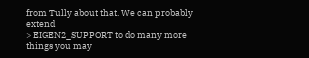from Tully about that. We can probably extend
> EIGEN2_SUPPORT to do many more things you may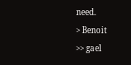need.
> Benoit
>> gael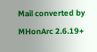Mail converted by MHonArc 2.6.19+